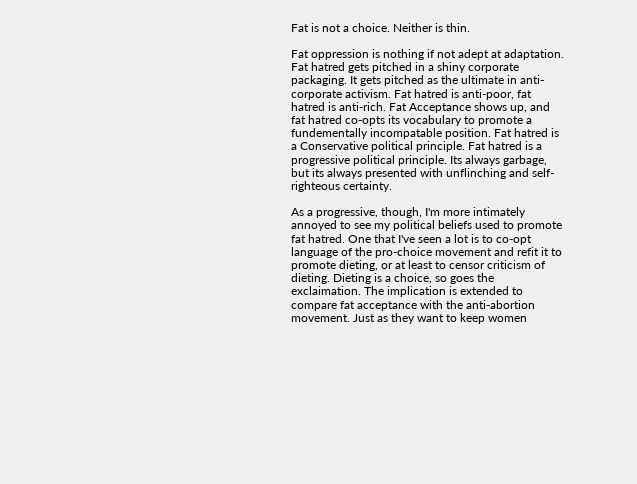Fat is not a choice. Neither is thin.

Fat oppression is nothing if not adept at adaptation. Fat hatred gets pitched in a shiny corporate packaging. It gets pitched as the ultimate in anti-corporate activism. Fat hatred is anti-poor, fat hatred is anti-rich. Fat Acceptance shows up, and fat hatred co-opts its vocabulary to promote a fundementally incompatable position. Fat hatred is a Conservative political principle. Fat hatred is a progressive political principle. Its always garbage, but its always presented with unflinching and self-righteous certainty.

As a progressive, though, I'm more intimately annoyed to see my political beliefs used to promote fat hatred. One that I've seen a lot is to co-opt language of the pro-choice movement and refit it to promote dieting, or at least to censor criticism of dieting. Dieting is a choice, so goes the exclaimation. The implication is extended to compare fat acceptance with the anti-abortion movement. Just as they want to keep women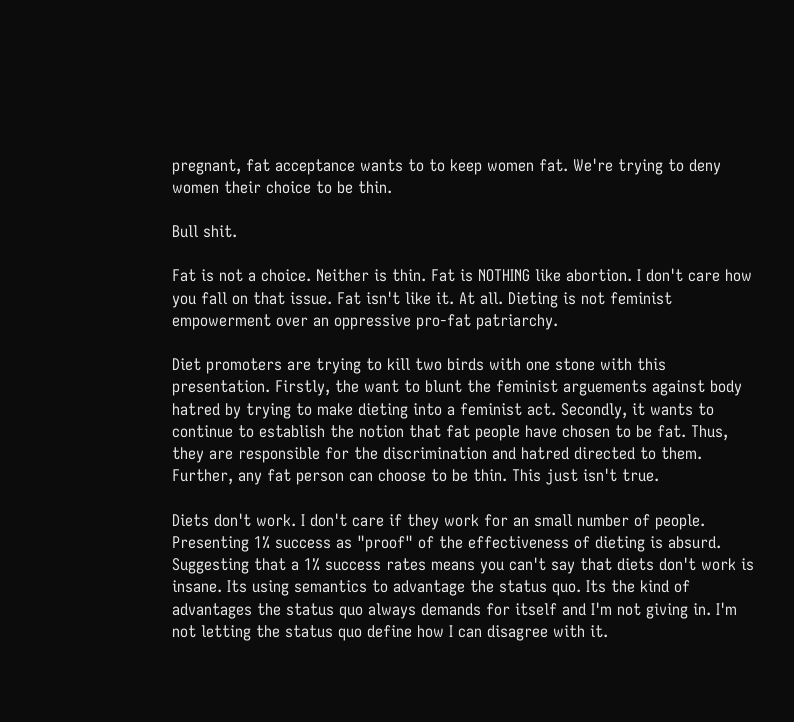pregnant, fat acceptance wants to to keep women fat. We're trying to deny women their choice to be thin.

Bull shit.

Fat is not a choice. Neither is thin. Fat is NOTHING like abortion. I don't care how you fall on that issue. Fat isn't like it. At all. Dieting is not feminist empowerment over an oppressive pro-fat patriarchy.

Diet promoters are trying to kill two birds with one stone with this presentation. Firstly, the want to blunt the feminist arguements against body hatred by trying to make dieting into a feminist act. Secondly, it wants to continue to establish the notion that fat people have chosen to be fat. Thus, they are responsible for the discrimination and hatred directed to them. Further, any fat person can choose to be thin. This just isn't true.

Diets don't work. I don't care if they work for an small number of people. Presenting 1% success as "proof" of the effectiveness of dieting is absurd. Suggesting that a 1% success rates means you can't say that diets don't work is insane. Its using semantics to advantage the status quo. Its the kind of advantages the status quo always demands for itself and I'm not giving in. I'm not letting the status quo define how I can disagree with it.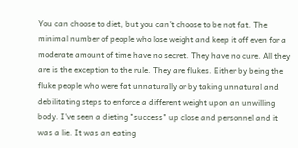You can choose to diet, but you can't choose to be not fat. The minimal number of people who lose weight and keep it off even for a moderate amount of time have no secret. They have no cure. All they are is the exception to the rule. They are flukes. Either by being the fluke people who were fat unnaturally or by taking unnatural and debilitating steps to enforce a different weight upon an unwilling body. I've seen a dieting "success" up close and personnel and it was a lie. It was an eating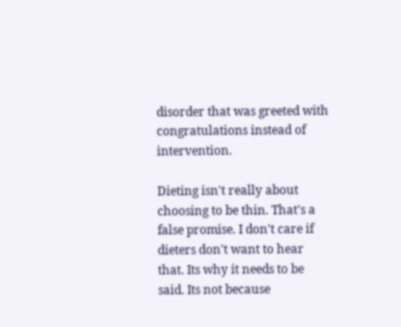disorder that was greeted with congratulations instead of intervention.

Dieting isn't really about choosing to be thin. That's a false promise. I don't care if dieters don't want to hear that. Its why it needs to be said. Its not because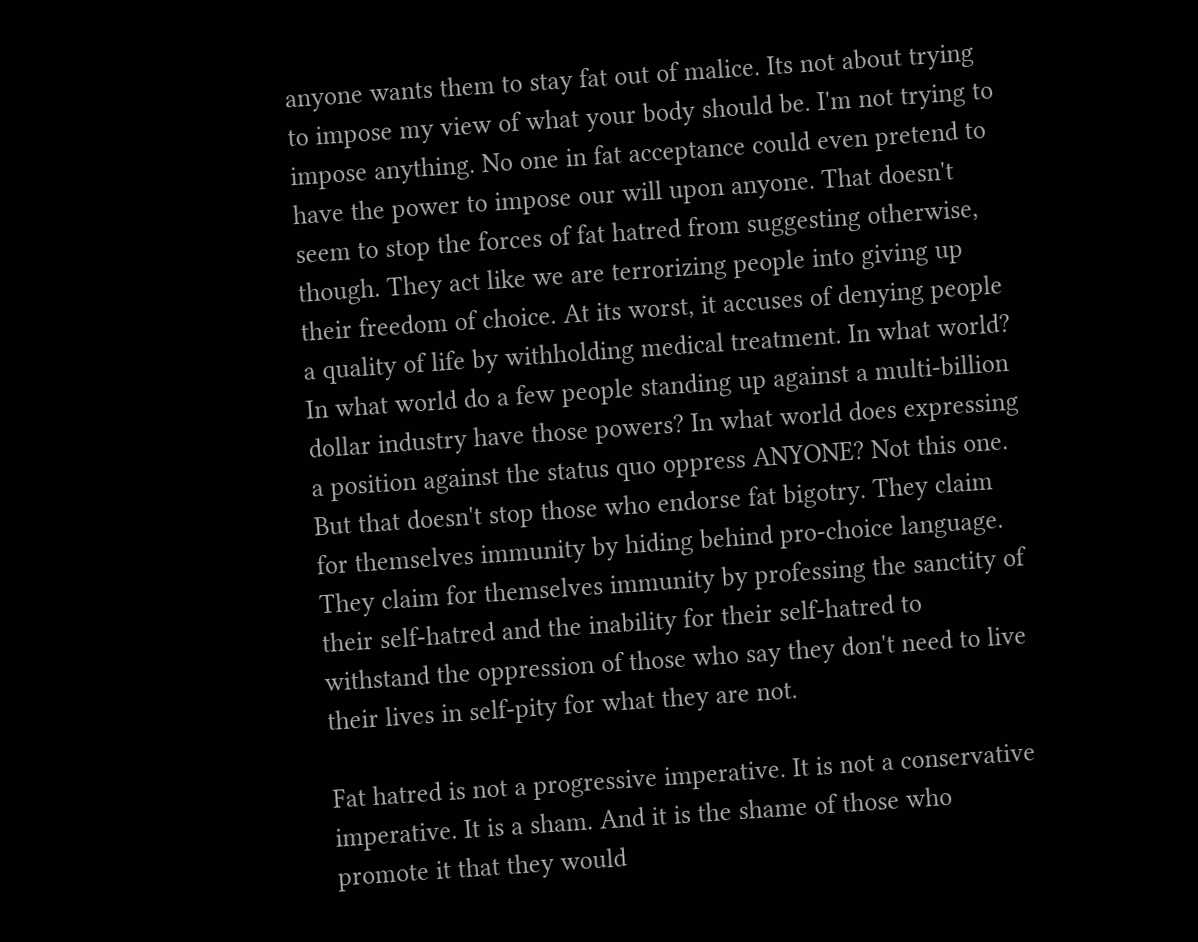anyone wants them to stay fat out of malice. Its not about trying to impose my view of what your body should be. I'm not trying to impose anything. No one in fat acceptance could even pretend to have the power to impose our will upon anyone. That doesn't seem to stop the forces of fat hatred from suggesting otherwise, though. They act like we are terrorizing people into giving up their freedom of choice. At its worst, it accuses of denying people a quality of life by withholding medical treatment. In what world? In what world do a few people standing up against a multi-billion dollar industry have those powers? In what world does expressing a position against the status quo oppress ANYONE? Not this one. But that doesn't stop those who endorse fat bigotry. They claim for themselves immunity by hiding behind pro-choice language. They claim for themselves immunity by professing the sanctity of their self-hatred and the inability for their self-hatred to withstand the oppression of those who say they don't need to live their lives in self-pity for what they are not.

Fat hatred is not a progressive imperative. It is not a conservative imperative. It is a sham. And it is the shame of those who promote it that they would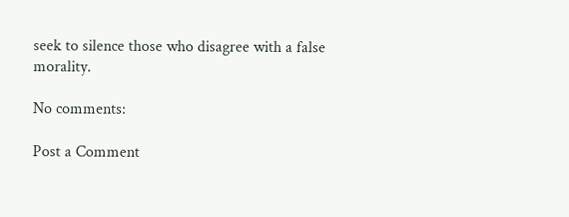seek to silence those who disagree with a false morality.

No comments:

Post a Comment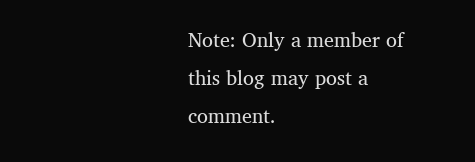Note: Only a member of this blog may post a comment.